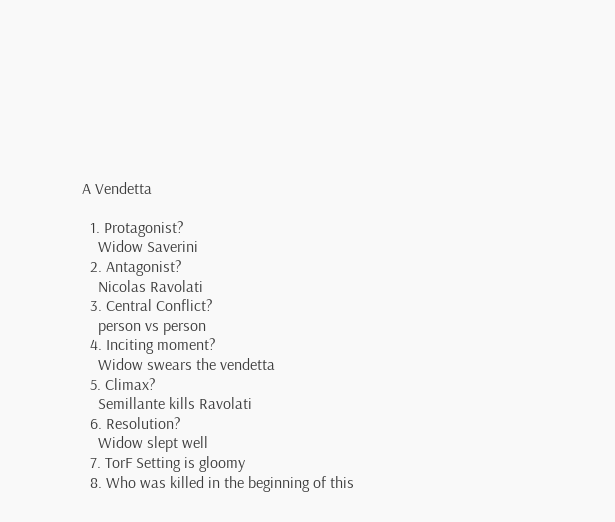A Vendetta

  1. Protagonist?
    Widow Saverini
  2. Antagonist?
    Nicolas Ravolati
  3. Central Conflict?
    person vs person
  4. Inciting moment?
    Widow swears the vendetta
  5. Climax?
    Semillante kills Ravolati
  6. Resolution?
    Widow slept well
  7. TorF Setting is gloomy
  8. Who was killed in the beginning of this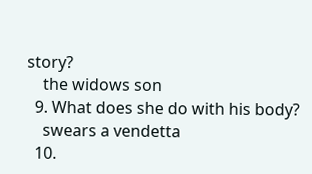story?
    the widows son
  9. What does she do with his body?
    swears a vendetta
  10.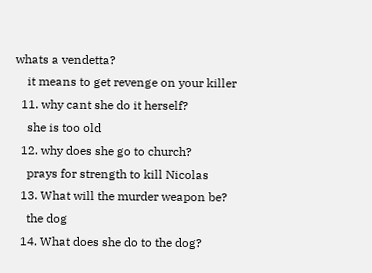whats a vendetta?
    it means to get revenge on your killer
  11. why cant she do it herself?
    she is too old
  12. why does she go to church?
    prays for strength to kill Nicolas
  13. What will the murder weapon be?
    the dog
  14. What does she do to the dog?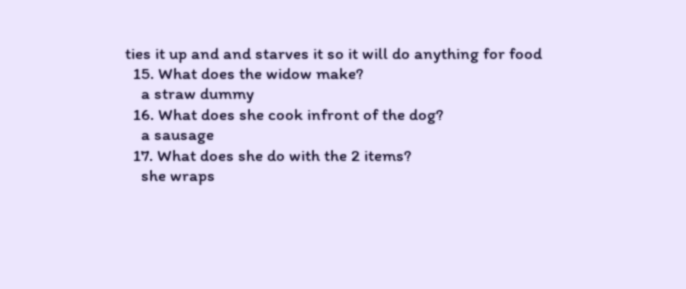ties it up and and starves it so it will do anything for food
  15. What does the widow make?
    a straw dummy
  16. What does she cook infront of the dog?
    a sausage
  17. What does she do with the 2 items?
    she wraps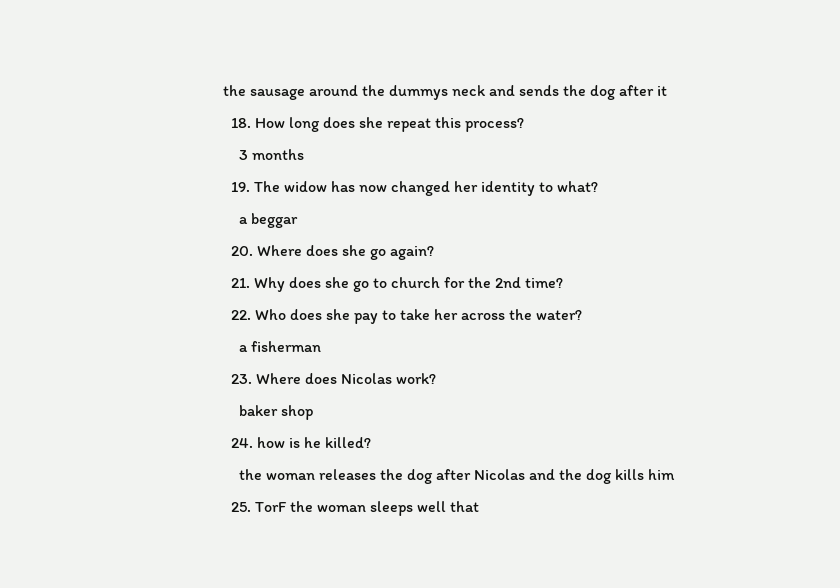the sausage around the dummys neck and sends the dog after it
  18. How long does she repeat this process?
    3 months
  19. The widow has now changed her identity to what?
    a beggar
  20. Where does she go again?
  21. Why does she go to church for the 2nd time?
  22. Who does she pay to take her across the water?
    a fisherman
  23. Where does Nicolas work?
    baker shop
  24. how is he killed?
    the woman releases the dog after Nicolas and the dog kills him
  25. TorF the woman sleeps well that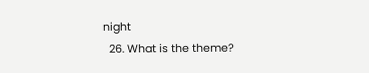night
  26. What is the theme?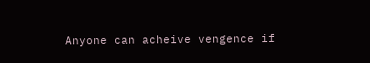Anyone can acheive vengence if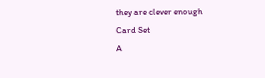they are clever enough
Card Set
A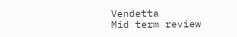Vendetta
Mid term review